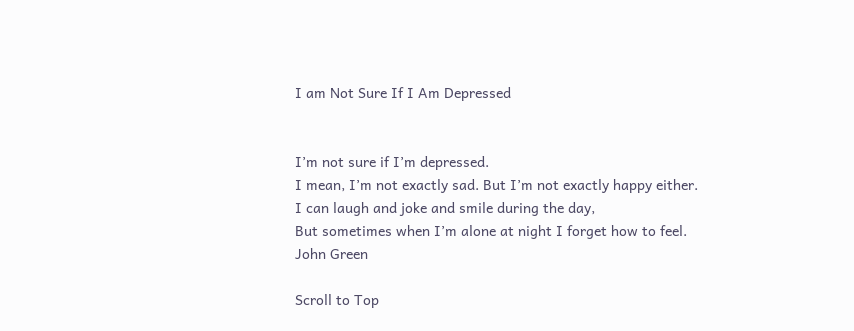I am Not Sure If I Am Depressed


I’m not sure if I’m depressed.
I mean, I’m not exactly sad. But I’m not exactly happy either.
I can laugh and joke and smile during the day,
But sometimes when I’m alone at night I forget how to feel.
John Green

Scroll to Top